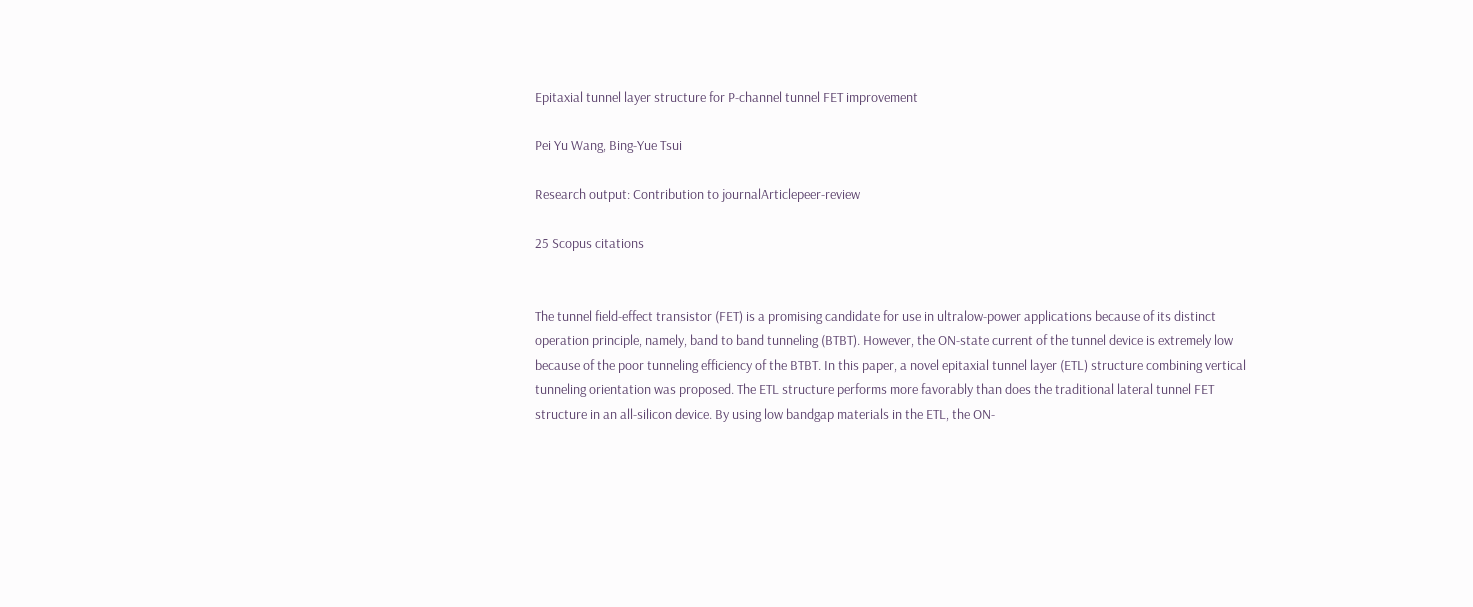Epitaxial tunnel layer structure for P-channel tunnel FET improvement

Pei Yu Wang, Bing-Yue Tsui

Research output: Contribution to journalArticlepeer-review

25 Scopus citations


The tunnel field-effect transistor (FET) is a promising candidate for use in ultralow-power applications because of its distinct operation principle, namely, band to band tunneling (BTBT). However, the ON-state current of the tunnel device is extremely low because of the poor tunneling efficiency of the BTBT. In this paper, a novel epitaxial tunnel layer (ETL) structure combining vertical tunneling orientation was proposed. The ETL structure performs more favorably than does the traditional lateral tunnel FET structure in an all-silicon device. By using low bandgap materials in the ETL, the ON-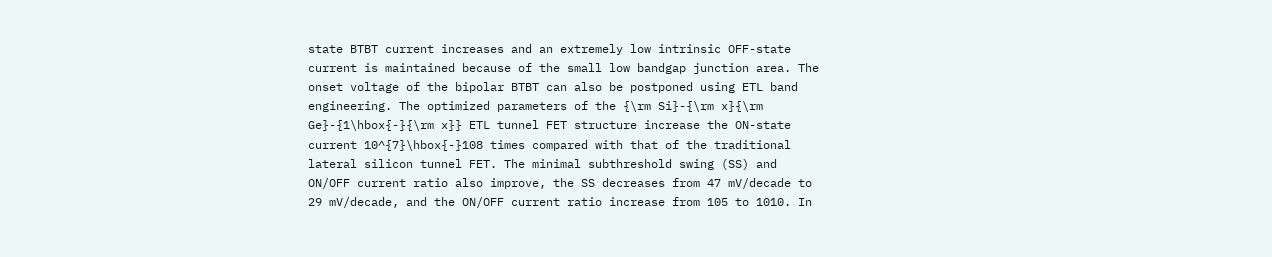state BTBT current increases and an extremely low intrinsic OFF-state current is maintained because of the small low bandgap junction area. The onset voltage of the bipolar BTBT can also be postponed using ETL band engineering. The optimized parameters of the {\rm Si}-{\rm x}{\rm Ge}-{1\hbox{-}{\rm x}} ETL tunnel FET structure increase the ON-state current 10^{7}\hbox{-}108 times compared with that of the traditional lateral silicon tunnel FET. The minimal subthreshold swing (SS) and ON/OFF current ratio also improve, the SS decreases from 47 mV/decade to 29 mV/decade, and the ON/OFF current ratio increase from 105 to 1010. In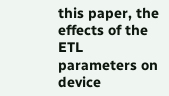this paper, the effects of the ETL parameters on device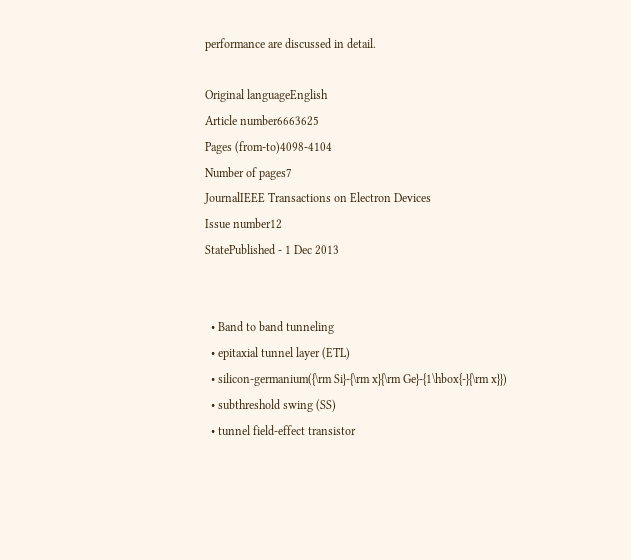performance are discussed in detail.

Original languageEnglish
Article number6663625
Pages (from-to)4098-4104
Number of pages7
JournalIEEE Transactions on Electron Devices
Issue number12
StatePublished - 1 Dec 2013


  • Band to band tunneling
  • epitaxial tunnel layer (ETL)
  • silicon-germanium({\rm Si}-{\rm x}{\rm Ge}-{1\hbox{-}{\rm x}})
  • subthreshold swing (SS)
  • tunnel field-effect transistor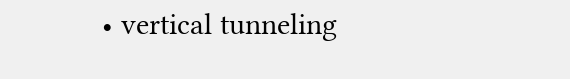• vertical tunneling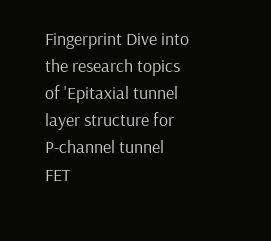Fingerprint Dive into the research topics of 'Epitaxial tunnel layer structure for P-channel tunnel FET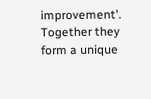improvement'. Together they form a unique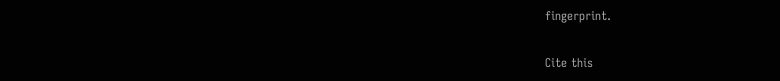fingerprint.

Cite this